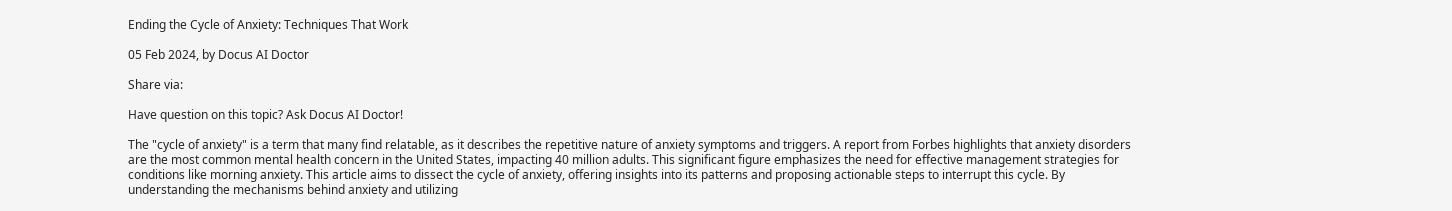Ending the Cycle of Anxiety: Techniques That Work

05 Feb 2024, by Docus AI Doctor

Share via:

Have question on this topic? Ask Docus AI Doctor!

The "cycle of anxiety" is a term that many find relatable, as it describes the repetitive nature of anxiety symptoms and triggers. A report from Forbes highlights that anxiety disorders are the most common mental health concern in the United States, impacting 40 million adults. This significant figure emphasizes the need for effective management strategies for conditions like morning anxiety. This article aims to dissect the cycle of anxiety, offering insights into its patterns and proposing actionable steps to interrupt this cycle. By understanding the mechanisms behind anxiety and utilizing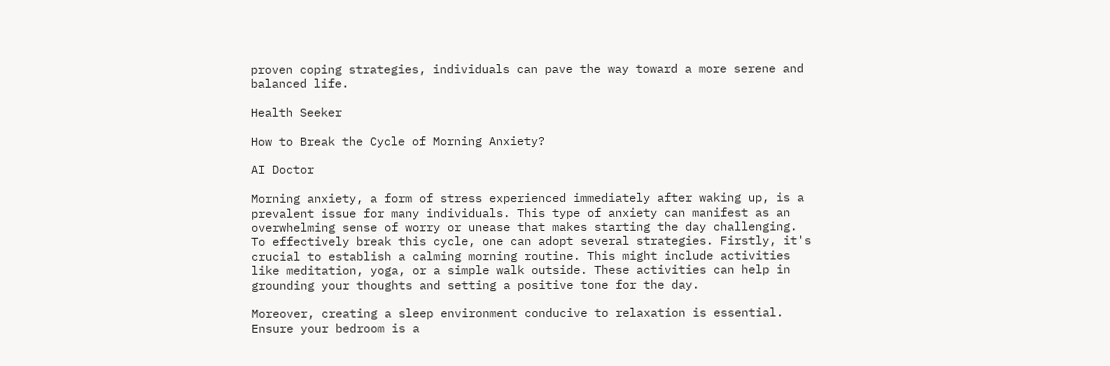proven coping strategies, individuals can pave the way toward a more serene and balanced life.

Health Seeker

How to Break the Cycle of Morning Anxiety?

AI Doctor

Morning anxiety, a form of stress experienced immediately after waking up, is a prevalent issue for many individuals. This type of anxiety can manifest as an overwhelming sense of worry or unease that makes starting the day challenging. To effectively break this cycle, one can adopt several strategies. Firstly, it's crucial to establish a calming morning routine. This might include activities like meditation, yoga, or a simple walk outside. These activities can help in grounding your thoughts and setting a positive tone for the day.

Moreover, creating a sleep environment conducive to relaxation is essential. Ensure your bedroom is a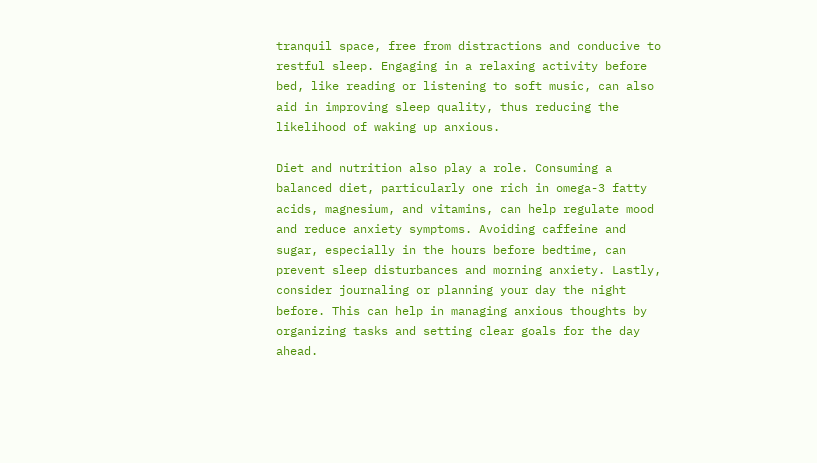tranquil space, free from distractions and conducive to restful sleep. Engaging in a relaxing activity before bed, like reading or listening to soft music, can also aid in improving sleep quality, thus reducing the likelihood of waking up anxious.

Diet and nutrition also play a role. Consuming a balanced diet, particularly one rich in omega-3 fatty acids, magnesium, and vitamins, can help regulate mood and reduce anxiety symptoms. Avoiding caffeine and sugar, especially in the hours before bedtime, can prevent sleep disturbances and morning anxiety. Lastly, consider journaling or planning your day the night before. This can help in managing anxious thoughts by organizing tasks and setting clear goals for the day ahead.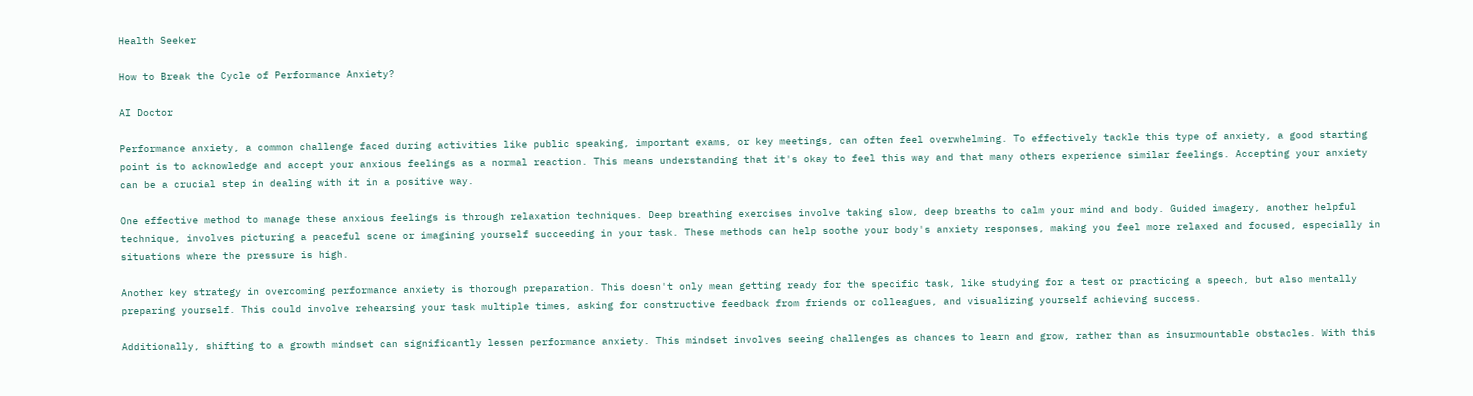Health Seeker

How to Break the Cycle of Performance Anxiety?

AI Doctor

Performance anxiety, a common challenge faced during activities like public speaking, important exams, or key meetings, can often feel overwhelming. To effectively tackle this type of anxiety, a good starting point is to acknowledge and accept your anxious feelings as a normal reaction. This means understanding that it's okay to feel this way and that many others experience similar feelings. Accepting your anxiety can be a crucial step in dealing with it in a positive way.

One effective method to manage these anxious feelings is through relaxation techniques. Deep breathing exercises involve taking slow, deep breaths to calm your mind and body. Guided imagery, another helpful technique, involves picturing a peaceful scene or imagining yourself succeeding in your task. These methods can help soothe your body's anxiety responses, making you feel more relaxed and focused, especially in situations where the pressure is high.

Another key strategy in overcoming performance anxiety is thorough preparation. This doesn't only mean getting ready for the specific task, like studying for a test or practicing a speech, but also mentally preparing yourself. This could involve rehearsing your task multiple times, asking for constructive feedback from friends or colleagues, and visualizing yourself achieving success.

Additionally, shifting to a growth mindset can significantly lessen performance anxiety. This mindset involves seeing challenges as chances to learn and grow, rather than as insurmountable obstacles. With this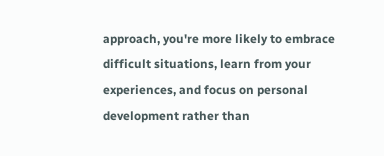approach, you're more likely to embrace difficult situations, learn from your experiences, and focus on personal development rather than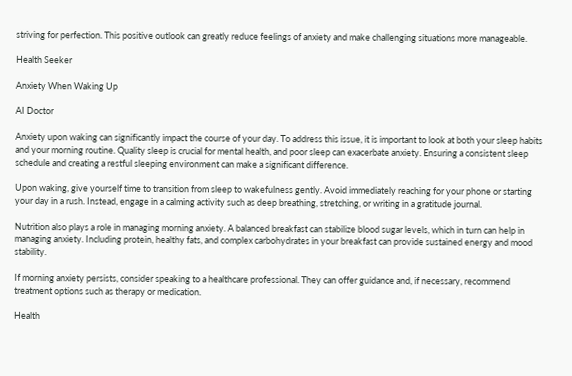striving for perfection. This positive outlook can greatly reduce feelings of anxiety and make challenging situations more manageable.

Health Seeker

Anxiety When Waking Up

AI Doctor

Anxiety upon waking can significantly impact the course of your day. To address this issue, it is important to look at both your sleep habits and your morning routine. Quality sleep is crucial for mental health, and poor sleep can exacerbate anxiety. Ensuring a consistent sleep schedule and creating a restful sleeping environment can make a significant difference.

Upon waking, give yourself time to transition from sleep to wakefulness gently. Avoid immediately reaching for your phone or starting your day in a rush. Instead, engage in a calming activity such as deep breathing, stretching, or writing in a gratitude journal.

Nutrition also plays a role in managing morning anxiety. A balanced breakfast can stabilize blood sugar levels, which in turn can help in managing anxiety. Including protein, healthy fats, and complex carbohydrates in your breakfast can provide sustained energy and mood stability.

If morning anxiety persists, consider speaking to a healthcare professional. They can offer guidance and, if necessary, recommend treatment options such as therapy or medication.

Health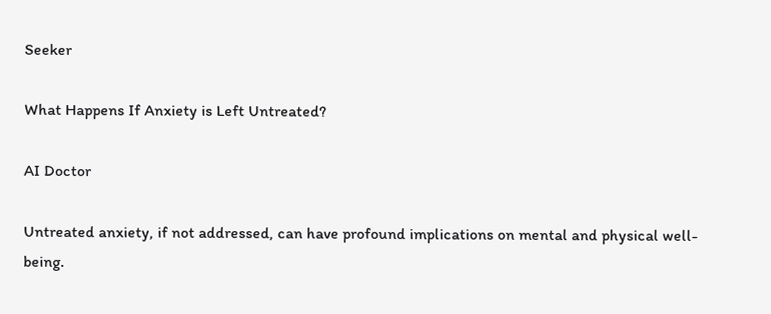Seeker

What Happens If Anxiety is Left Untreated?

AI Doctor

Untreated anxiety, if not addressed, can have profound implications on mental and physical well-being.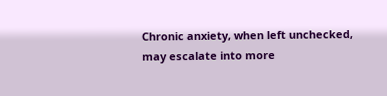Chronic anxiety, when left unchecked, may escalate into more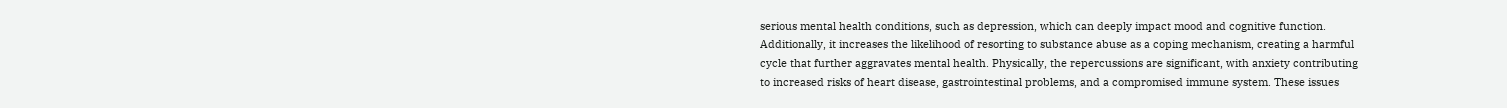serious mental health conditions, such as depression, which can deeply impact mood and cognitive function. Additionally, it increases the likelihood of resorting to substance abuse as a coping mechanism, creating a harmful cycle that further aggravates mental health. Physically, the repercussions are significant, with anxiety contributing to increased risks of heart disease, gastrointestinal problems, and a compromised immune system. These issues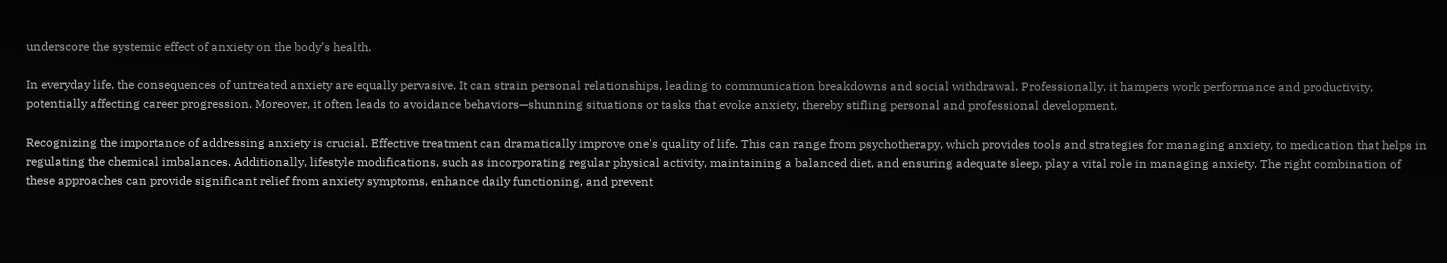underscore the systemic effect of anxiety on the body’s health.

In everyday life, the consequences of untreated anxiety are equally pervasive. It can strain personal relationships, leading to communication breakdowns and social withdrawal. Professionally, it hampers work performance and productivity, potentially affecting career progression. Moreover, it often leads to avoidance behaviors—shunning situations or tasks that evoke anxiety, thereby stifling personal and professional development.

Recognizing the importance of addressing anxiety is crucial. Effective treatment can dramatically improve one's quality of life. This can range from psychotherapy, which provides tools and strategies for managing anxiety, to medication that helps in regulating the chemical imbalances. Additionally, lifestyle modifications, such as incorporating regular physical activity, maintaining a balanced diet, and ensuring adequate sleep, play a vital role in managing anxiety. The right combination of these approaches can provide significant relief from anxiety symptoms, enhance daily functioning, and prevent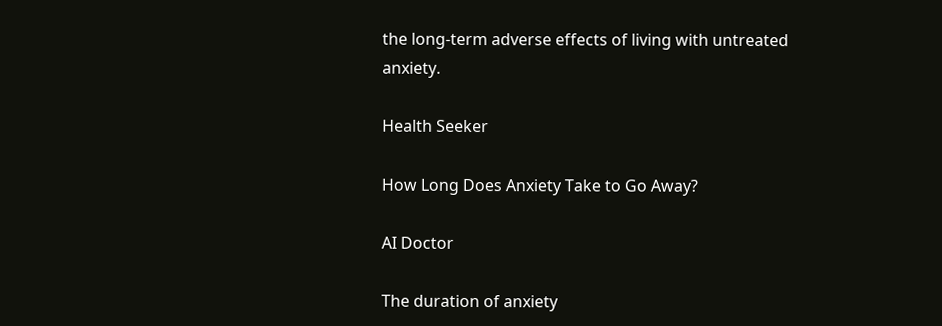the long-term adverse effects of living with untreated anxiety.

Health Seeker

How Long Does Anxiety Take to Go Away?

AI Doctor

The duration of anxiety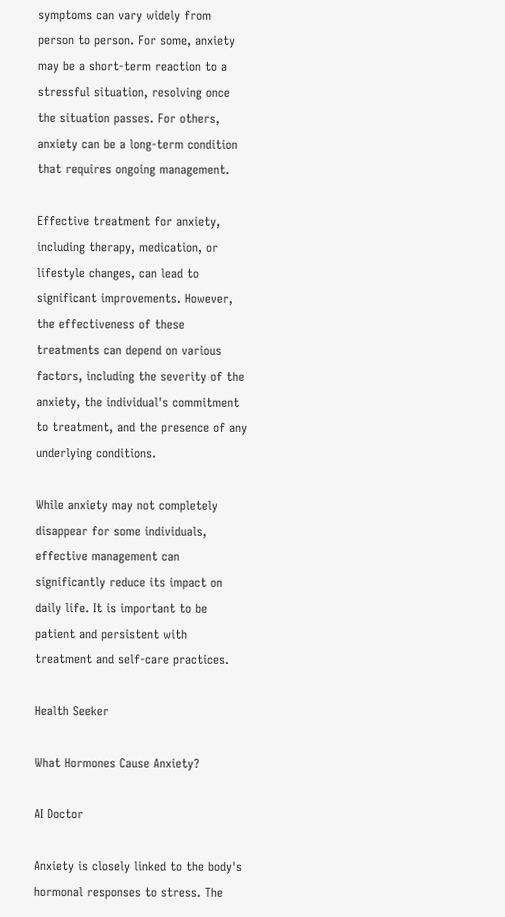symptoms can vary widely from person to person. For some, anxiety may be a short-term reaction to a stressful situation, resolving once the situation passes. For others, anxiety can be a long-term condition that requires ongoing management.

Effective treatment for anxiety, including therapy, medication, or lifestyle changes, can lead to significant improvements. However, the effectiveness of these treatments can depend on various factors, including the severity of the anxiety, the individual's commitment to treatment, and the presence of any underlying conditions.

While anxiety may not completely disappear for some individuals, effective management can significantly reduce its impact on daily life. It is important to be patient and persistent with treatment and self-care practices.

Health Seeker

What Hormones Cause Anxiety?

AI Doctor

Anxiety is closely linked to the body's hormonal responses to stress. The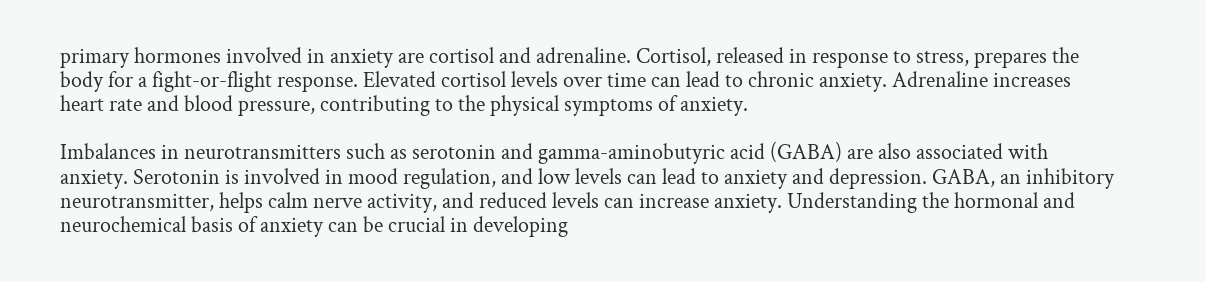primary hormones involved in anxiety are cortisol and adrenaline. Cortisol, released in response to stress, prepares the body for a fight-or-flight response. Elevated cortisol levels over time can lead to chronic anxiety. Adrenaline increases heart rate and blood pressure, contributing to the physical symptoms of anxiety.

Imbalances in neurotransmitters such as serotonin and gamma-aminobutyric acid (GABA) are also associated with anxiety. Serotonin is involved in mood regulation, and low levels can lead to anxiety and depression. GABA, an inhibitory neurotransmitter, helps calm nerve activity, and reduced levels can increase anxiety. Understanding the hormonal and neurochemical basis of anxiety can be crucial in developing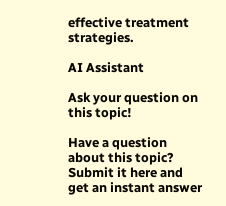effective treatment strategies.

AI Assistant

Ask your question on this topic!

Have a question about this topic? Submit it here and get an instant answer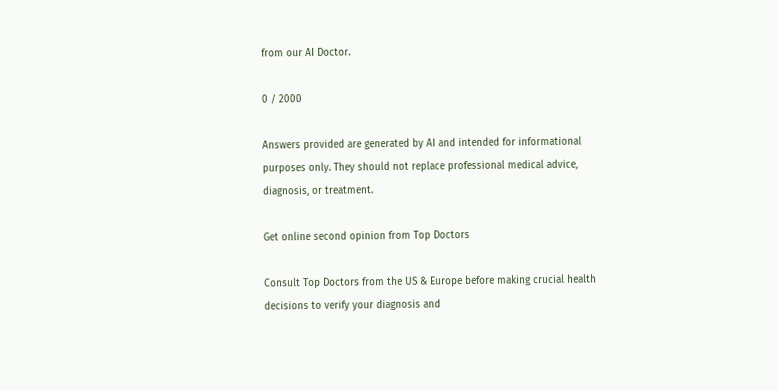from our AI Doctor.

0 / 2000

Answers provided are generated by AI and intended for informational purposes only. They should not replace professional medical advice, diagnosis, or treatment.

Get online second opinion from Top Doctors

Consult Top Doctors from the US & Europe before making crucial health decisions to verify your diagnosis and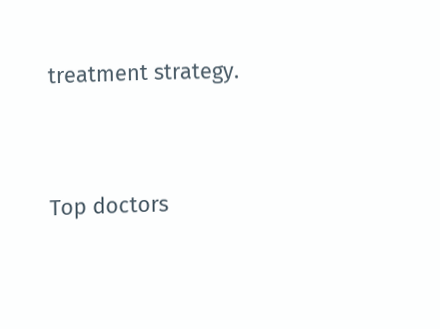treatment strategy.


Top doctors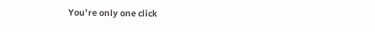You’re only one click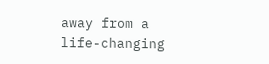away from a life-changing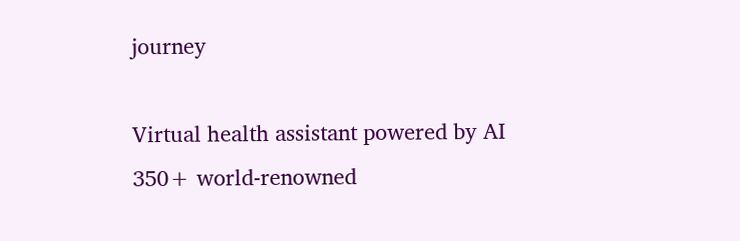journey

Virtual health assistant powered by AI
350+ world-renowned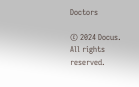Doctors

© 2024 Docus. All rights reserved.